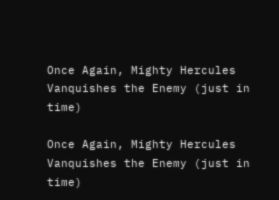Once Again, Mighty Hercules Vanquishes the Enemy (just in time)

Once Again, Mighty Hercules Vanquishes the Enemy (just in time)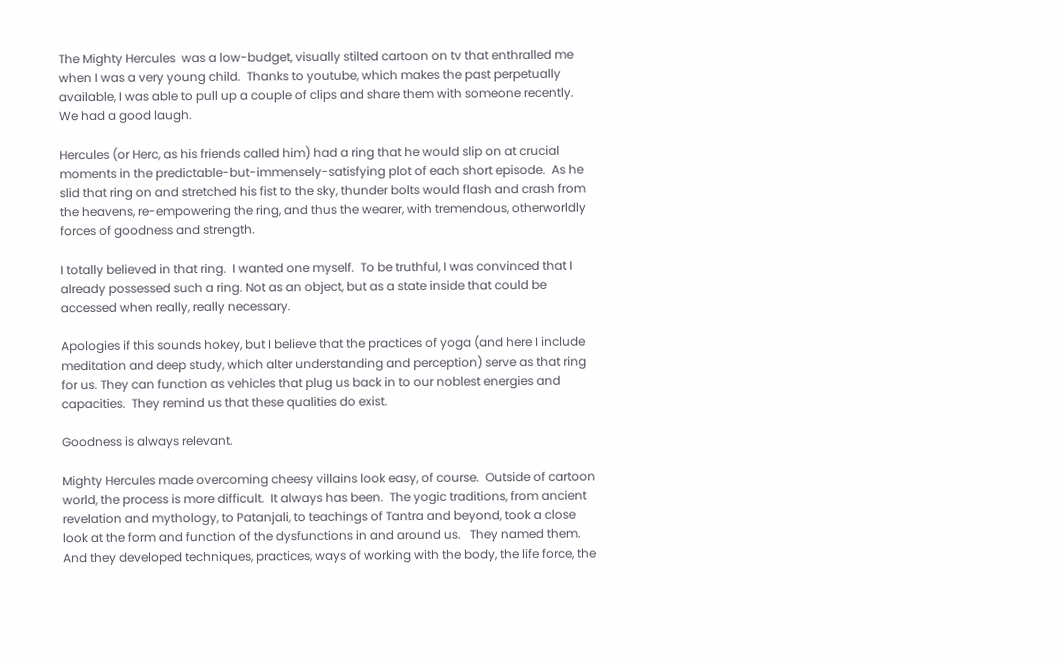The Mighty Hercules  was a low-budget, visually stilted cartoon on tv that enthralled me when I was a very young child.  Thanks to youtube, which makes the past perpetually available, I was able to pull up a couple of clips and share them with someone recently.  We had a good laugh.

Hercules (or Herc, as his friends called him) had a ring that he would slip on at crucial moments in the predictable-but-immensely-satisfying plot of each short episode.  As he slid that ring on and stretched his fist to the sky, thunder bolts would flash and crash from the heavens, re-empowering the ring, and thus the wearer, with tremendous, otherworldly forces of goodness and strength.

I totally believed in that ring.  I wanted one myself.  To be truthful, I was convinced that I already possessed such a ring. Not as an object, but as a state inside that could be accessed when really, really necessary.

Apologies if this sounds hokey, but I believe that the practices of yoga (and here I include meditation and deep study, which alter understanding and perception) serve as that ring for us. They can function as vehicles that plug us back in to our noblest energies and capacities.  They remind us that these qualities do exist.

Goodness is always relevant.

Mighty Hercules made overcoming cheesy villains look easy, of course.  Outside of cartoon world, the process is more difficult.  It always has been.  The yogic traditions, from ancient revelation and mythology, to Patanjali, to teachings of Tantra and beyond, took a close look at the form and function of the dysfunctions in and around us.   They named them.  And they developed techniques, practices, ways of working with the body, the life force, the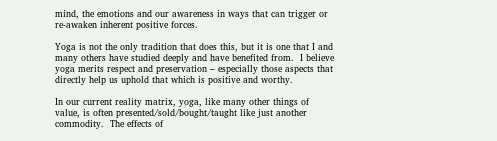mind, the emotions and our awareness in ways that can trigger or re-awaken inherent positive forces.

Yoga is not the only tradition that does this, but it is one that I and many others have studied deeply and have benefited from.  I believe yoga merits respect and preservation – especially those aspects that directly help us uphold that which is positive and worthy.

In our current reality matrix, yoga, like many other things of value, is often presented/sold/bought/taught like just another commodity.  The effects of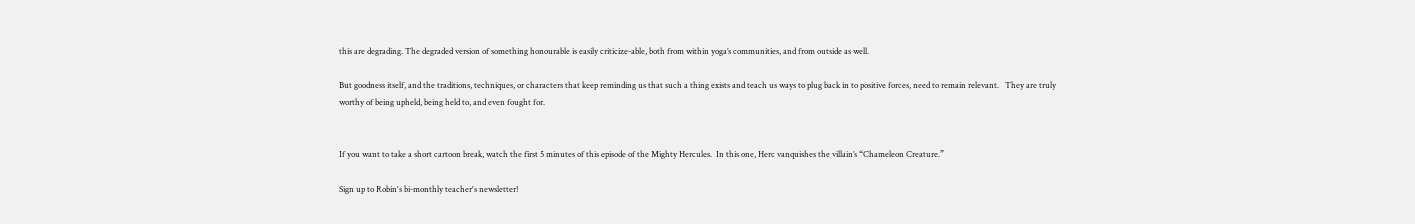this are degrading. The degraded version of something honourable is easily criticize-able, both from within yoga’s communities, and from outside as well.

But goodness itself, and the traditions, techniques, or characters that keep reminding us that such a thing exists and teach us ways to plug back in to positive forces, need to remain relevant.   They are truly worthy of being upheld, being held to, and even fought for.


If you want to take a short cartoon break, watch the first 5 minutes of this episode of the Mighty Hercules.  In this one, Herc vanquishes the villain’s “Chameleon Creature.”

Sign up to Robin's bi-monthly teacher's newsletter!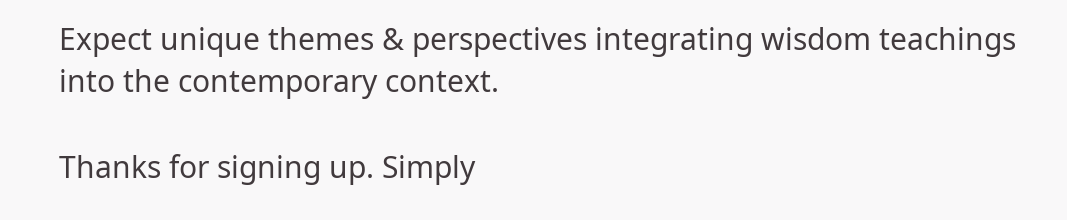Expect unique themes & perspectives integrating wisdom teachings into the contemporary context.

Thanks for signing up. Simply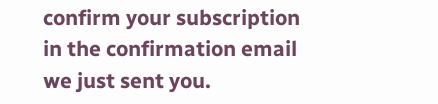confirm your subscription in the confirmation email we just sent you.